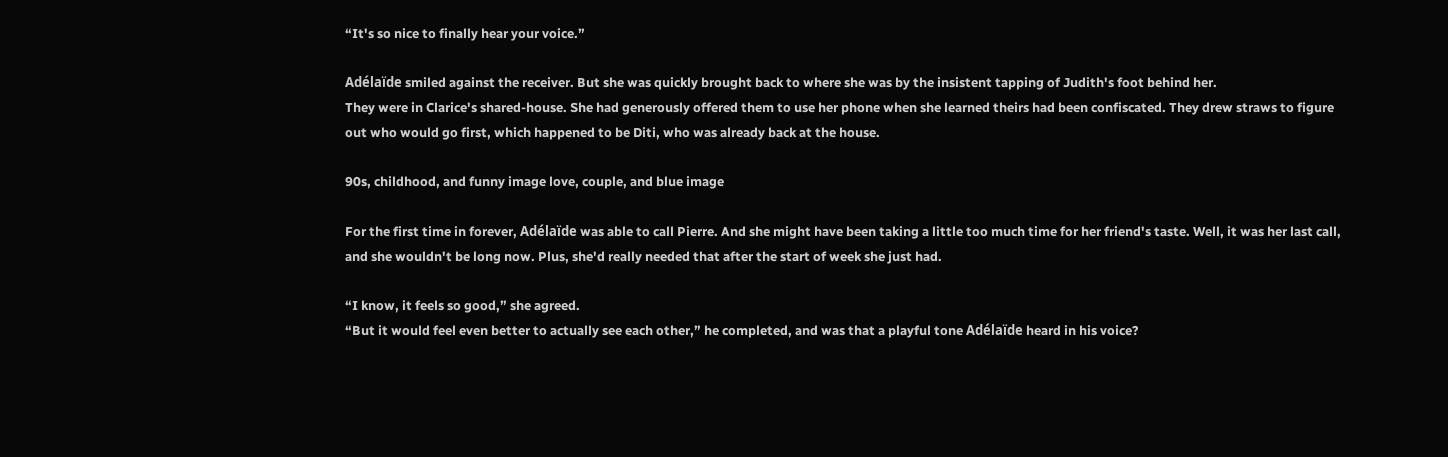“It's so nice to finally hear your voice.”

Adélaïde smiled against the receiver. But she was quickly brought back to where she was by the insistent tapping of Judith's foot behind her.
They were in Clarice's shared-house. She had generously offered them to use her phone when she learned theirs had been confiscated. They drew straws to figure out who would go first, which happened to be Diti, who was already back at the house.

90s, childhood, and funny image love, couple, and blue image

For the first time in forever, Adélaïde was able to call Pierre. And she might have been taking a little too much time for her friend's taste. Well, it was her last call, and she wouldn't be long now. Plus, she'd really needed that after the start of week she just had.

“I know, it feels so good,” she agreed.
“But it would feel even better to actually see each other,” he completed, and was that a playful tone Adélaïde heard in his voice?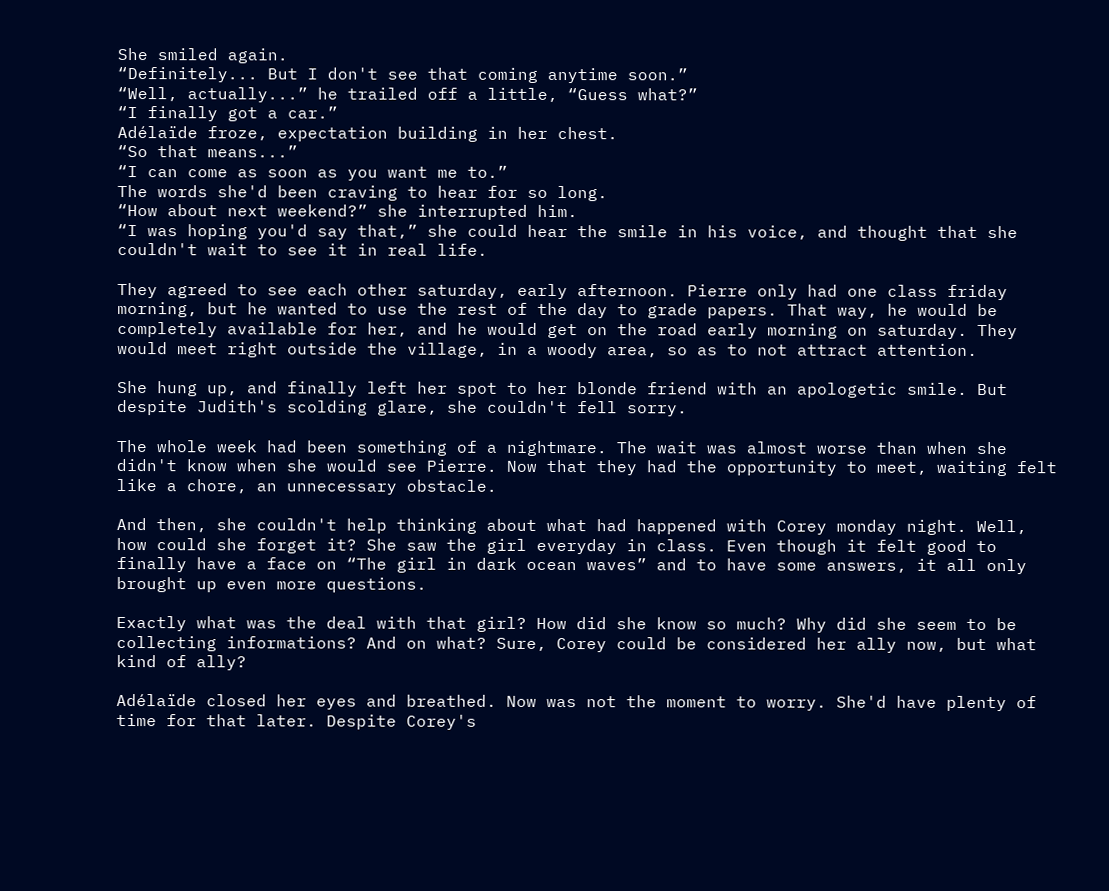She smiled again.
“Definitely... But I don't see that coming anytime soon.”
“Well, actually...” he trailed off a little, “Guess what?”
“I finally got a car.”
Adélaïde froze, expectation building in her chest.
“So that means...”
“I can come as soon as you want me to.”
The words she'd been craving to hear for so long.
“How about next weekend?” she interrupted him.
“I was hoping you'd say that,” she could hear the smile in his voice, and thought that she couldn't wait to see it in real life.

They agreed to see each other saturday, early afternoon. Pierre only had one class friday morning, but he wanted to use the rest of the day to grade papers. That way, he would be completely available for her, and he would get on the road early morning on saturday. They would meet right outside the village, in a woody area, so as to not attract attention.

She hung up, and finally left her spot to her blonde friend with an apologetic smile. But despite Judith's scolding glare, she couldn't fell sorry.

The whole week had been something of a nightmare. The wait was almost worse than when she didn't know when she would see Pierre. Now that they had the opportunity to meet, waiting felt like a chore, an unnecessary obstacle.

And then, she couldn't help thinking about what had happened with Corey monday night. Well, how could she forget it? She saw the girl everyday in class. Even though it felt good to finally have a face on “The girl in dark ocean waves” and to have some answers, it all only brought up even more questions.

Exactly what was the deal with that girl? How did she know so much? Why did she seem to be collecting informations? And on what? Sure, Corey could be considered her ally now, but what kind of ally?

Adélaïde closed her eyes and breathed. Now was not the moment to worry. She'd have plenty of time for that later. Despite Corey's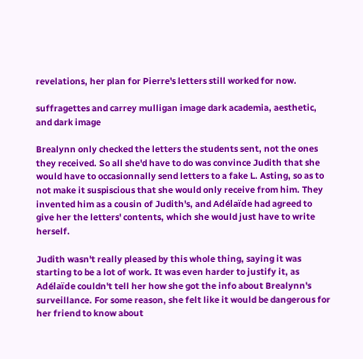revelations, her plan for Pierre's letters still worked for now.

suffragettes and carrey mulligan image dark academia, aesthetic, and dark image

Brealynn only checked the letters the students sent, not the ones they received. So all she'd have to do was convince Judith that she would have to occasionnally send letters to a fake L. Asting, so as to not make it suspiscious that she would only receive from him. They invented him as a cousin of Judith's, and Adélaïde had agreed to give her the letters' contents, which she would just have to write herself.

Judith wasn't really pleased by this whole thing, saying it was starting to be a lot of work. It was even harder to justify it, as Adélaïde couldn't tell her how she got the info about Brealynn's surveillance. For some reason, she felt like it would be dangerous for her friend to know about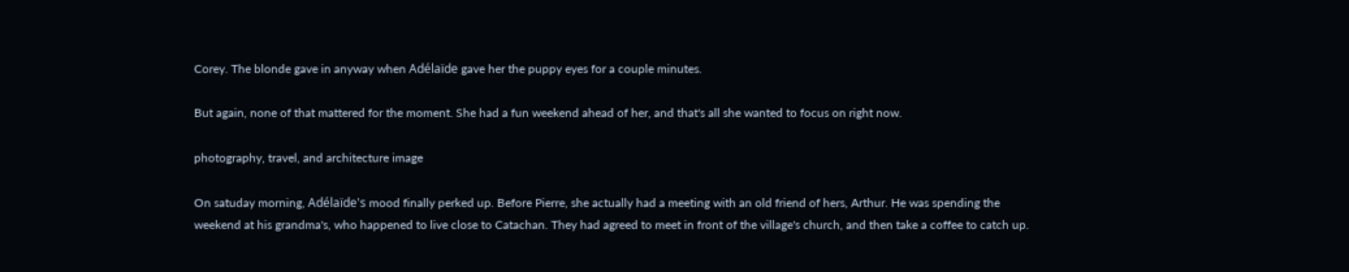Corey. The blonde gave in anyway when Adélaïde gave her the puppy eyes for a couple minutes.

But again, none of that mattered for the moment. She had a fun weekend ahead of her, and that's all she wanted to focus on right now.

photography, travel, and architecture image

On satuday morning, Adélaïde's mood finally perked up. Before Pierre, she actually had a meeting with an old friend of hers, Arthur. He was spending the weekend at his grandma's, who happened to live close to Catachan. They had agreed to meet in front of the village's church, and then take a coffee to catch up.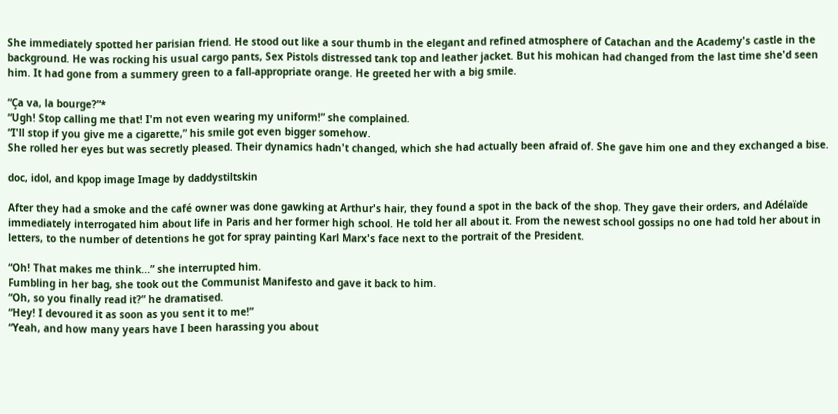She immediately spotted her parisian friend. He stood out like a sour thumb in the elegant and refined atmosphere of Catachan and the Academy's castle in the background. He was rocking his usual cargo pants, Sex Pistols distressed tank top and leather jacket. But his mohican had changed from the last time she'd seen him. It had gone from a summery green to a fall-appropriate orange. He greeted her with a big smile.

“Ça va, la bourge?”*
“Ugh! Stop calling me that! I'm not even wearing my uniform!” she complained.
“I'll stop if you give me a cigarette,” his smile got even bigger somehow.
She rolled her eyes but was secretly pleased. Their dynamics hadn't changed, which she had actually been afraid of. She gave him one and they exchanged a bise.

doc, idol, and kpop image Image by daddystiltskin

After they had a smoke and the café owner was done gawking at Arthur's hair, they found a spot in the back of the shop. They gave their orders, and Adélaïde immediately interrogated him about life in Paris and her former high school. He told her all about it. From the newest school gossips no one had told her about in letters, to the number of detentions he got for spray painting Karl Marx's face next to the portrait of the President.

“Oh! That makes me think...” she interrupted him.
Fumbling in her bag, she took out the Communist Manifesto and gave it back to him.
“Oh, so you finally read it?” he dramatised.
“Hey! I devoured it as soon as you sent it to me!”
“Yeah, and how many years have I been harassing you about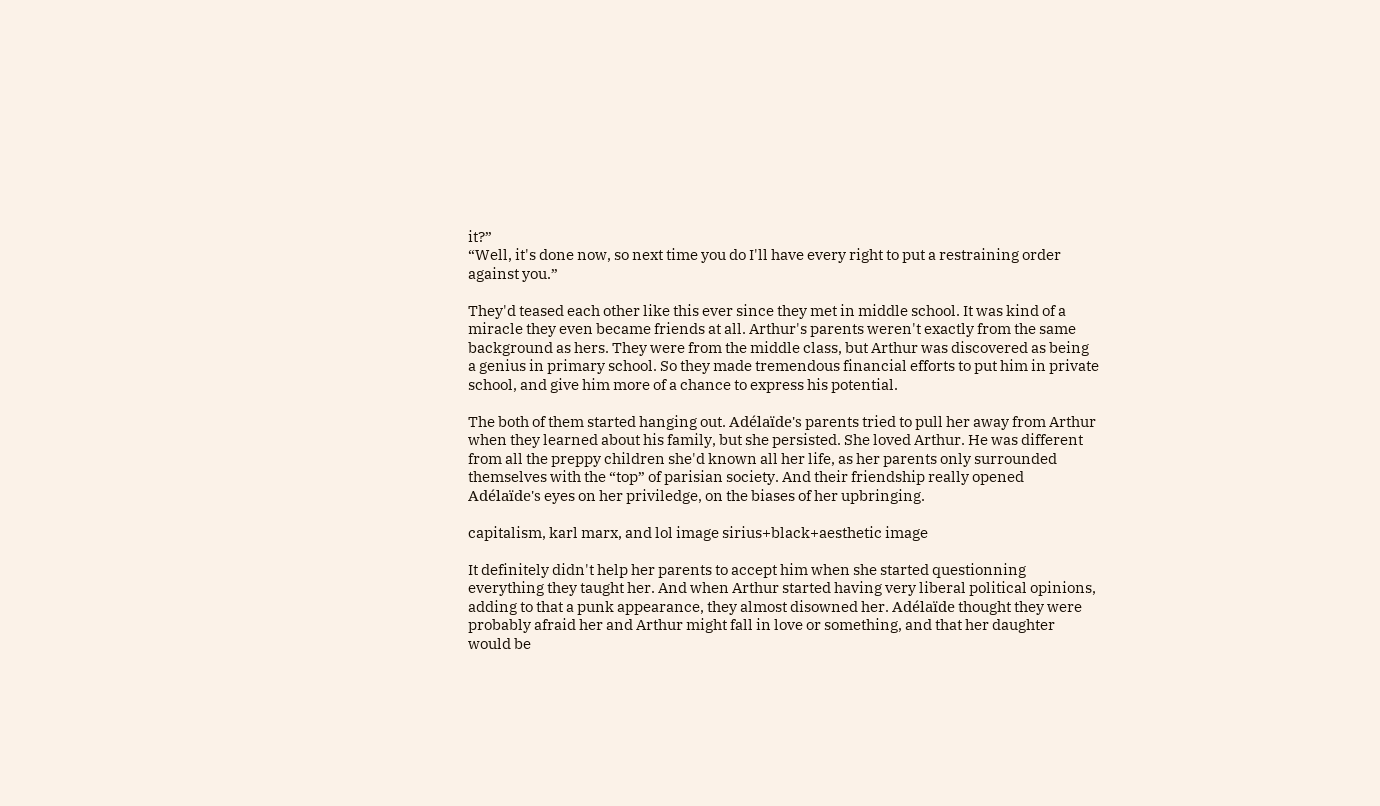it?”
“Well, it's done now, so next time you do I'll have every right to put a restraining order against you.”

They'd teased each other like this ever since they met in middle school. It was kind of a miracle they even became friends at all. Arthur's parents weren't exactly from the same background as hers. They were from the middle class, but Arthur was discovered as being a genius in primary school. So they made tremendous financial efforts to put him in private school, and give him more of a chance to express his potential.

The both of them started hanging out. Adélaïde's parents tried to pull her away from Arthur when they learned about his family, but she persisted. She loved Arthur. He was different from all the preppy children she'd known all her life, as her parents only surrounded themselves with the “top” of parisian society. And their friendship really opened Adélaïde's eyes on her priviledge, on the biases of her upbringing.

capitalism, karl marx, and lol image sirius+black+aesthetic image

It definitely didn't help her parents to accept him when she started questionning everything they taught her. And when Arthur started having very liberal political opinions, adding to that a punk appearance, they almost disowned her. Adélaïde thought they were probably afraid her and Arthur might fall in love or something, and that her daughter would be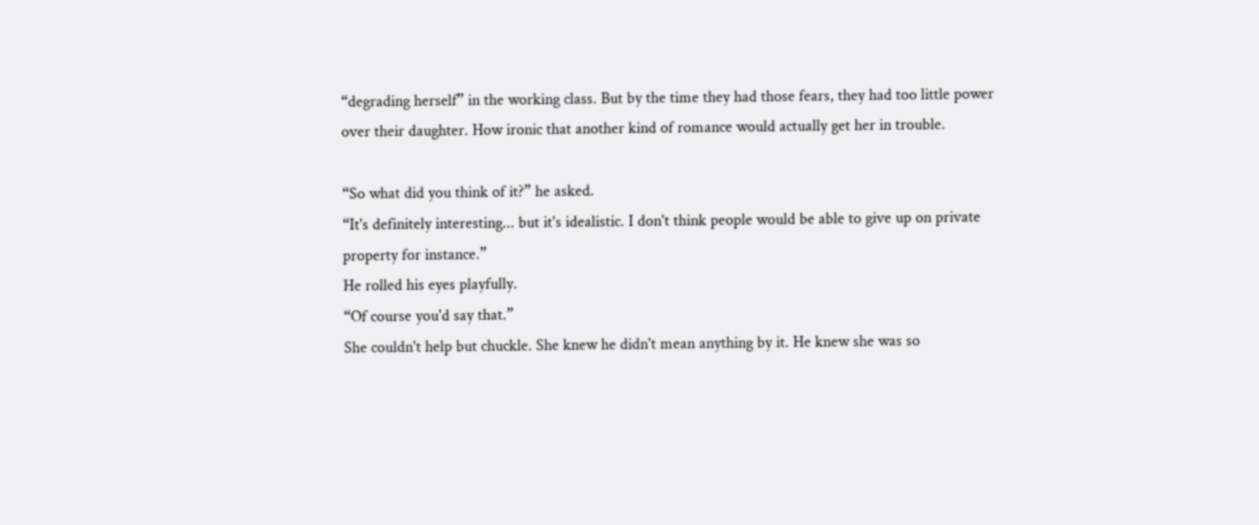“degrading herself” in the working class. But by the time they had those fears, they had too little power over their daughter. How ironic that another kind of romance would actually get her in trouble.

“So what did you think of it?” he asked.
“It's definitely interesting... but it's idealistic. I don't think people would be able to give up on private property for instance.”
He rolled his eyes playfully.
“Of course you'd say that.”
She couldn't help but chuckle. She knew he didn't mean anything by it. He knew she was so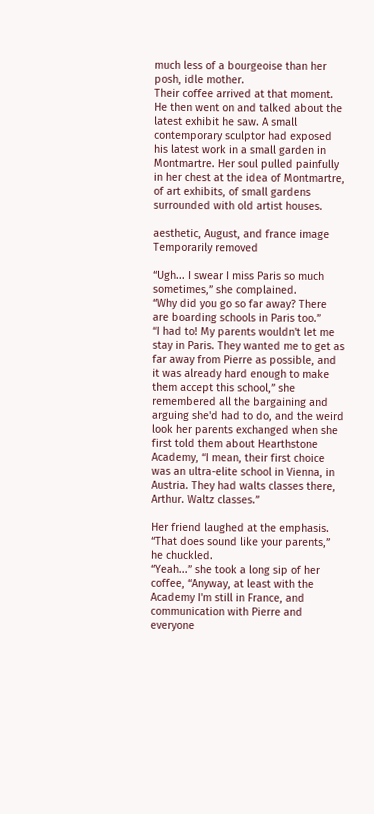much less of a bourgeoise than her posh, idle mother.
Their coffee arrived at that moment. He then went on and talked about the latest exhibit he saw. A small contemporary sculptor had exposed his latest work in a small garden in Montmartre. Her soul pulled painfully in her chest at the idea of Montmartre, of art exhibits, of small gardens surrounded with old artist houses.

aesthetic, August, and france image Temporarily removed

“Ugh... I swear I miss Paris so much sometimes,” she complained.
“Why did you go so far away? There are boarding schools in Paris too.”
“I had to! My parents wouldn't let me stay in Paris. They wanted me to get as far away from Pierre as possible, and it was already hard enough to make them accept this school,” she remembered all the bargaining and arguing she'd had to do, and the weird look her parents exchanged when she first told them about Hearthstone Academy, “I mean, their first choice was an ultra-elite school in Vienna, in Austria. They had walts classes there, Arthur. Waltz classes.”

Her friend laughed at the emphasis.
“That does sound like your parents,” he chuckled.
“Yeah...” she took a long sip of her coffee, “Anyway, at least with the Academy I'm still in France, and communication with Pierre and everyone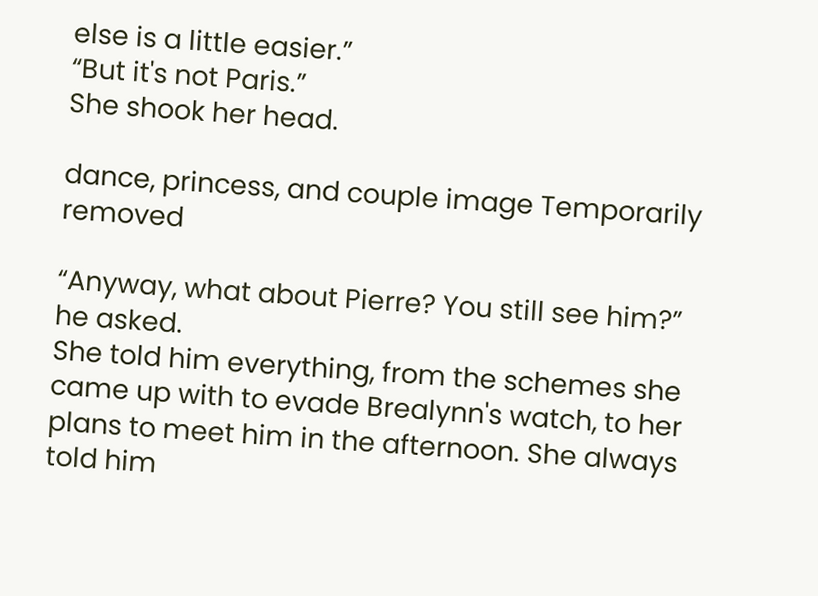else is a little easier.”
“But it's not Paris.”
She shook her head.

dance, princess, and couple image Temporarily removed

“Anyway, what about Pierre? You still see him?” he asked.
She told him everything, from the schemes she came up with to evade Brealynn's watch, to her plans to meet him in the afternoon. She always told him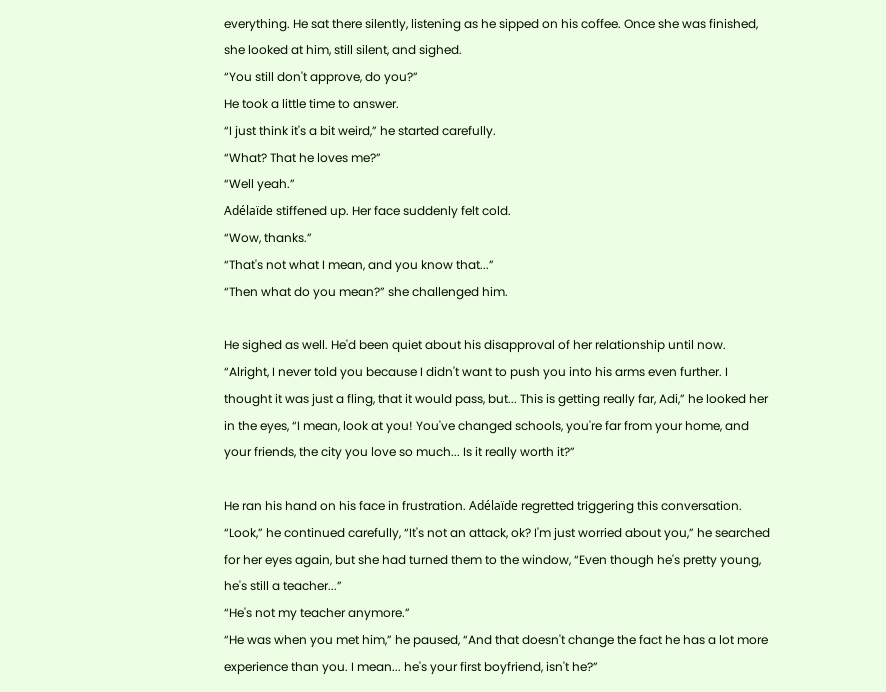everything. He sat there silently, listening as he sipped on his coffee. Once she was finished, she looked at him, still silent, and sighed.
“You still don't approve, do you?”
He took a little time to answer.
“I just think it's a bit weird,” he started carefully.
“What? That he loves me?”
“Well yeah.”
Adélaïde stiffened up. Her face suddenly felt cold.
“Wow, thanks.”
“That's not what I mean, and you know that...”
“Then what do you mean?” she challenged him.

He sighed as well. He'd been quiet about his disapproval of her relationship until now.
“Alright, I never told you because I didn't want to push you into his arms even further. I thought it was just a fling, that it would pass, but... This is getting really far, Adi,” he looked her in the eyes, “I mean, look at you! You've changed schools, you're far from your home, and your friends, the city you love so much... Is it really worth it?”

He ran his hand on his face in frustration. Adélaïde regretted triggering this conversation.
“Look,” he continued carefully, “It's not an attack, ok? I'm just worried about you,” he searched for her eyes again, but she had turned them to the window, “Even though he's pretty young, he's still a teacher...”
“He's not my teacher anymore.”
“He was when you met him,” he paused, “And that doesn't change the fact he has a lot more experience than you. I mean... he's your first boyfriend, isn't he?”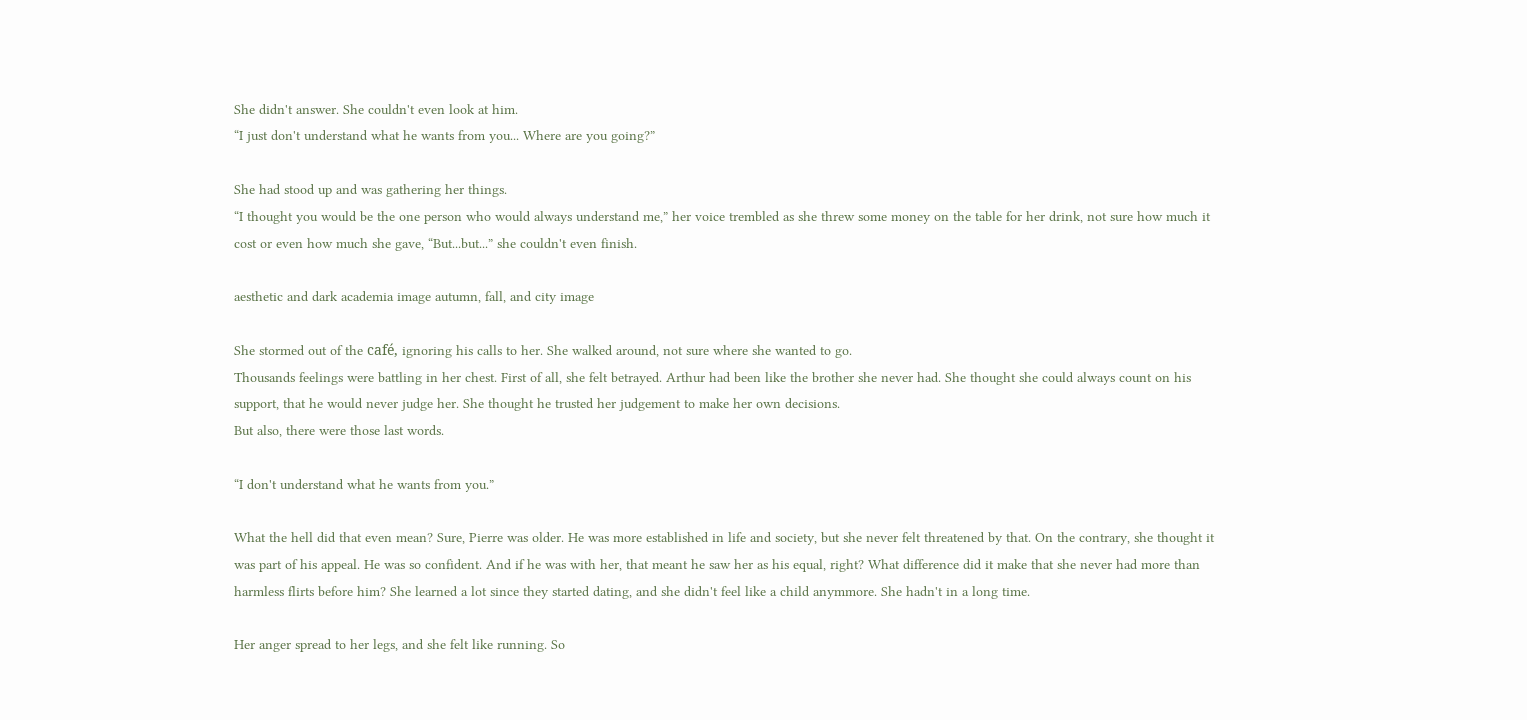She didn't answer. She couldn't even look at him.
“I just don't understand what he wants from you... Where are you going?”

She had stood up and was gathering her things.
“I thought you would be the one person who would always understand me,” her voice trembled as she threw some money on the table for her drink, not sure how much it cost or even how much she gave, “But...but...” she couldn't even finish.

aesthetic and dark academia image autumn, fall, and city image

She stormed out of the café, ignoring his calls to her. She walked around, not sure where she wanted to go.
Thousands feelings were battling in her chest. First of all, she felt betrayed. Arthur had been like the brother she never had. She thought she could always count on his support, that he would never judge her. She thought he trusted her judgement to make her own decisions.
But also, there were those last words.

“I don't understand what he wants from you.”

What the hell did that even mean? Sure, Pierre was older. He was more established in life and society, but she never felt threatened by that. On the contrary, she thought it was part of his appeal. He was so confident. And if he was with her, that meant he saw her as his equal, right? What difference did it make that she never had more than harmless flirts before him? She learned a lot since they started dating, and she didn't feel like a child anymmore. She hadn't in a long time.

Her anger spread to her legs, and she felt like running. So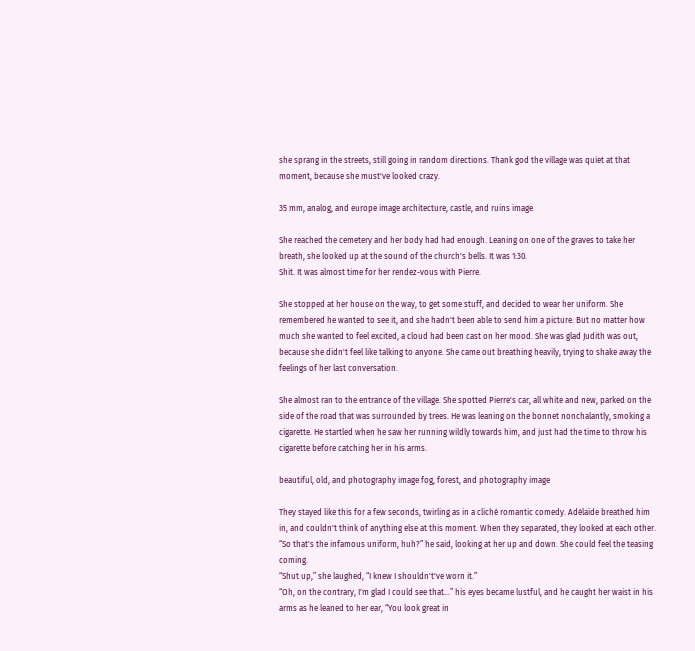she sprang in the streets, still going in random directions. Thank god the village was quiet at that moment, because she must've looked crazy.

35 mm, analog, and europe image architecture, castle, and ruins image

She reached the cemetery and her body had had enough. Leaning on one of the graves to take her breath, she looked up at the sound of the church's bells. It was 1:30.
Shit. It was almost time for her rendez-vous with Pierre.

She stopped at her house on the way, to get some stuff, and decided to wear her uniform. She remembered he wanted to see it, and she hadn't been able to send him a picture. But no matter how much she wanted to feel excited, a cloud had been cast on her mood. She was glad Judith was out, because she didn't feel like talking to anyone. She came out breathing heavily, trying to shake away the feelings of her last conversation.

She almost ran to the entrance of the village. She spotted Pierre's car, all white and new, parked on the side of the road that was surrounded by trees. He was leaning on the bonnet nonchalantly, smoking a cigarette. He startled when he saw her running wildly towards him, and just had the time to throw his cigarette before catching her in his arms.

beautiful, old, and photography image fog, forest, and photography image

They stayed like this for a few seconds, twirling as in a cliché romantic comedy. Adélaïde breathed him in, and couldn't think of anything else at this moment. When they separated, they looked at each other.
“So that's the infamous uniform, huh?” he said, looking at her up and down. She could feel the teasing coming.
“Shut up,” she laughed, “I knew I shouldn't've worn it.”
“Oh, on the contrary, I'm glad I could see that...” his eyes became lustful, and he caught her waist in his arms as he leaned to her ear, “You look great in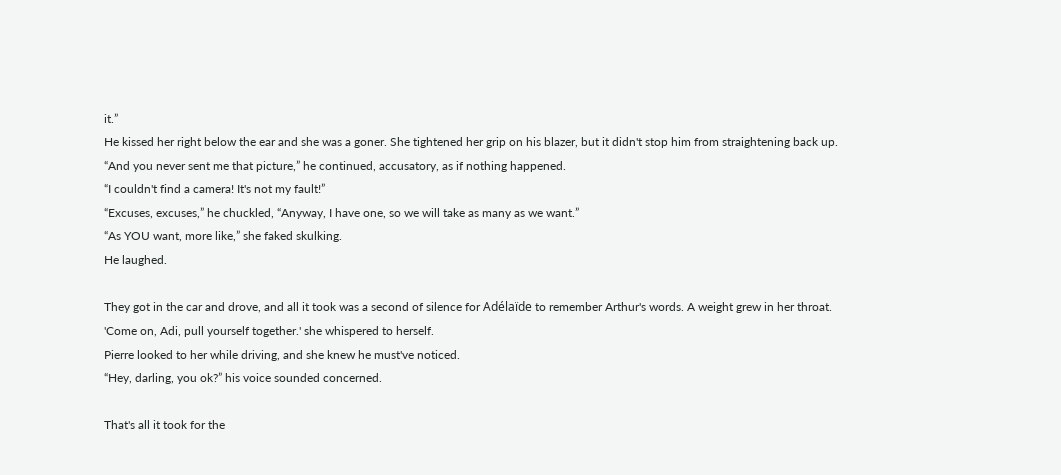it.”
He kissed her right below the ear and she was a goner. She tightened her grip on his blazer, but it didn't stop him from straightening back up.
“And you never sent me that picture,” he continued, accusatory, as if nothing happened.
“I couldn't find a camera! It's not my fault!”
“Excuses, excuses,” he chuckled, “Anyway, I have one, so we will take as many as we want.”
“As YOU want, more like,” she faked skulking.
He laughed.

They got in the car and drove, and all it took was a second of silence for Adélaïde to remember Arthur's words. A weight grew in her throat.
'Come on, Adi, pull yourself together.' she whispered to herself.
Pierre looked to her while driving, and she knew he must've noticed.
“Hey, darling, you ok?” his voice sounded concerned.

That's all it took for the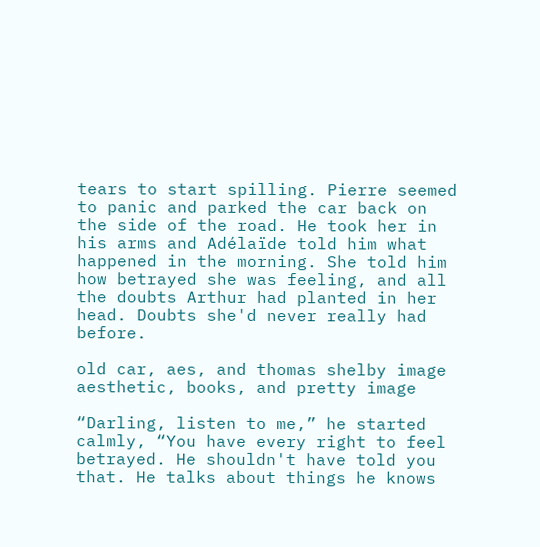tears to start spilling. Pierre seemed to panic and parked the car back on the side of the road. He took her in his arms and Adélaïde told him what happened in the morning. She told him how betrayed she was feeling, and all the doubts Arthur had planted in her head. Doubts she'd never really had before.

old car, aes, and thomas shelby image aesthetic, books, and pretty image

“Darling, listen to me,” he started calmly, “You have every right to feel betrayed. He shouldn't have told you that. He talks about things he knows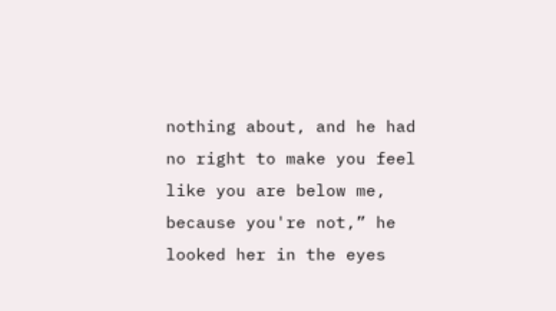nothing about, and he had no right to make you feel like you are below me, because you're not,” he looked her in the eyes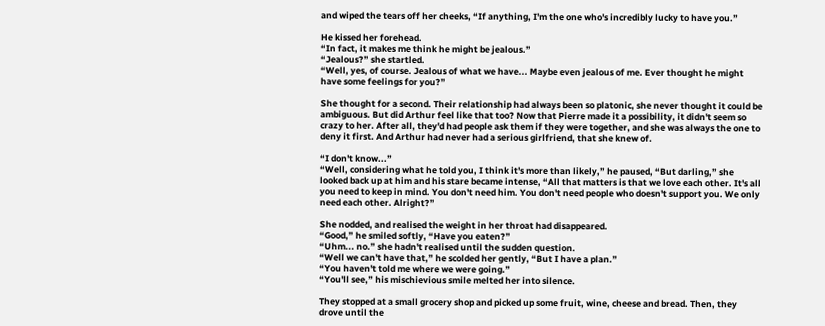and wiped the tears off her cheeks, “If anything, I'm the one who's incredibly lucky to have you.”

He kissed her forehead.
“In fact, it makes me think he might be jealous.”
“Jealous?” she startled.
“Well, yes, of course. Jealous of what we have... Maybe even jealous of me. Ever thought he might have some feelings for you?”

She thought for a second. Their relationship had always been so platonic, she never thought it could be ambiguous. But did Arthur feel like that too? Now that Pierre made it a possibility, it didn't seem so crazy to her. After all, they'd had people ask them if they were together, and she was always the one to deny it first. And Arthur had never had a serious girlfriend, that she knew of.

“I don't know...”
“Well, considering what he told you, I think it's more than likely,” he paused, “But darling,” she looked back up at him and his stare became intense, “All that matters is that we love each other. It's all you need to keep in mind. You don't need him. You don't need people who doesn't support you. We only need each other. Alright?”

She nodded, and realised the weight in her throat had disappeared.
“Good,” he smiled softly, “Have you eaten?”
“Uhm... no.” she hadn't realised until the sudden question.
“Well we can't have that,” he scolded her gently, “But I have a plan.”
“You haven't told me where we were going.”
“You'll see,” his mischievious smile melted her into silence.

They stopped at a small grocery shop and picked up some fruit, wine, cheese and bread. Then, they drove until the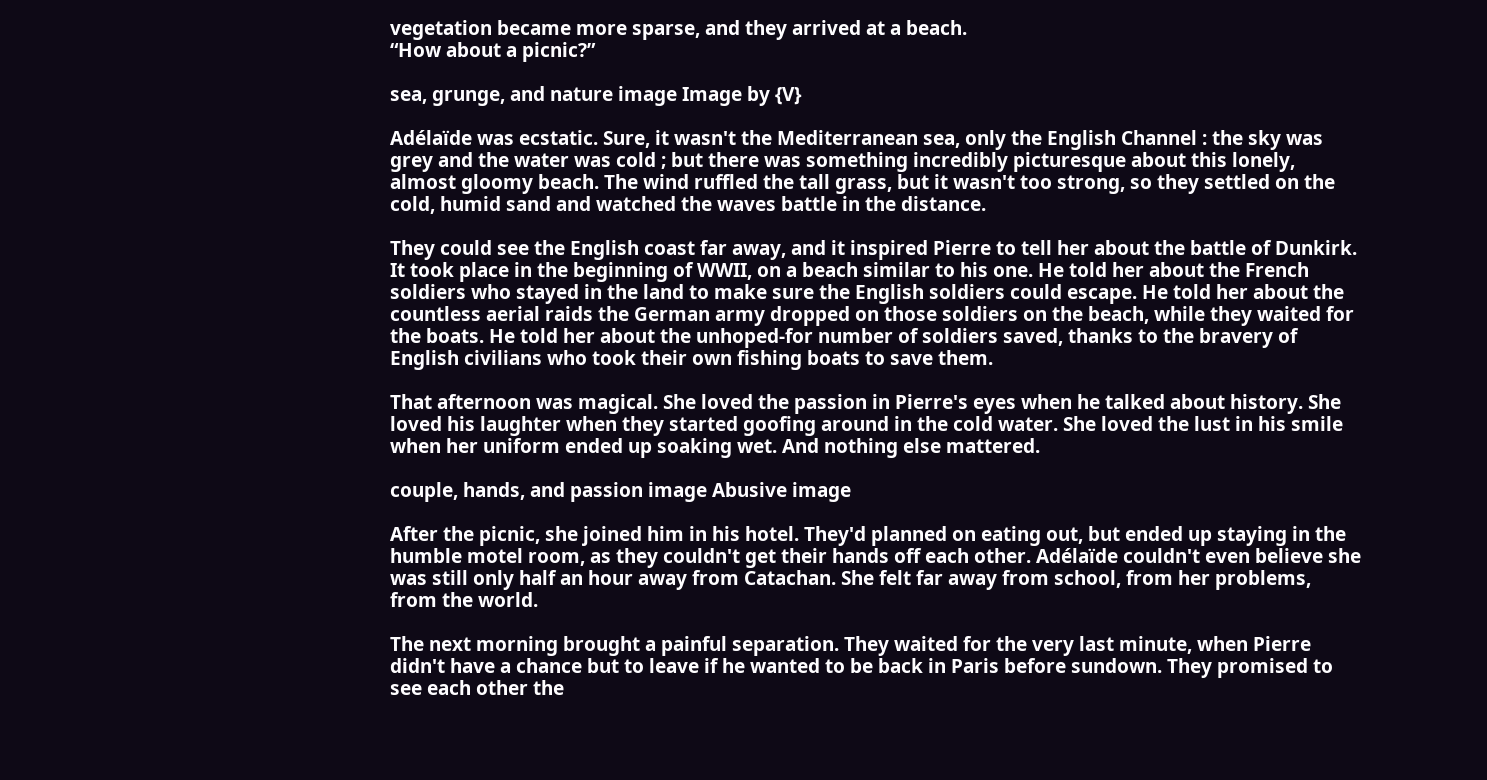vegetation became more sparse, and they arrived at a beach.
“How about a picnic?”

sea, grunge, and nature image Image by {V}

Adélaïde was ecstatic. Sure, it wasn't the Mediterranean sea, only the English Channel : the sky was grey and the water was cold ; but there was something incredibly picturesque about this lonely, almost gloomy beach. The wind ruffled the tall grass, but it wasn't too strong, so they settled on the cold, humid sand and watched the waves battle in the distance.

They could see the English coast far away, and it inspired Pierre to tell her about the battle of Dunkirk. It took place in the beginning of WWII, on a beach similar to his one. He told her about the French soldiers who stayed in the land to make sure the English soldiers could escape. He told her about the countless aerial raids the German army dropped on those soldiers on the beach, while they waited for the boats. He told her about the unhoped-for number of soldiers saved, thanks to the bravery of English civilians who took their own fishing boats to save them.

That afternoon was magical. She loved the passion in Pierre's eyes when he talked about history. She loved his laughter when they started goofing around in the cold water. She loved the lust in his smile when her uniform ended up soaking wet. And nothing else mattered.

couple, hands, and passion image Abusive image

After the picnic, she joined him in his hotel. They'd planned on eating out, but ended up staying in the humble motel room, as they couldn't get their hands off each other. Adélaïde couldn't even believe she was still only half an hour away from Catachan. She felt far away from school, from her problems, from the world.

The next morning brought a painful separation. They waited for the very last minute, when Pierre didn't have a chance but to leave if he wanted to be back in Paris before sundown. They promised to see each other the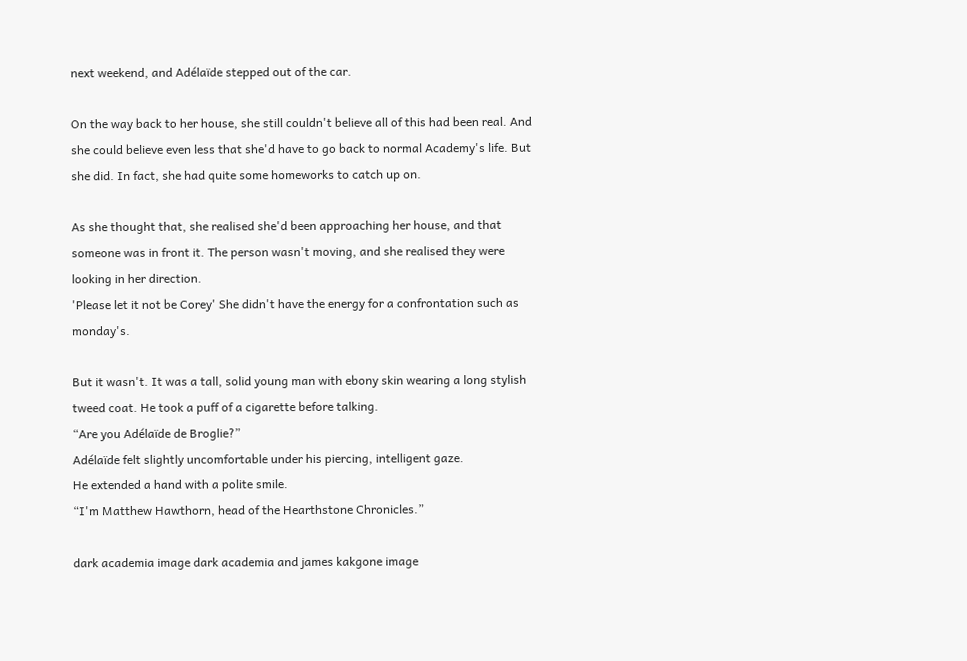next weekend, and Adélaïde stepped out of the car.

On the way back to her house, she still couldn't believe all of this had been real. And she could believe even less that she'd have to go back to normal Academy's life. But she did. In fact, she had quite some homeworks to catch up on.

As she thought that, she realised she'd been approaching her house, and that someone was in front it. The person wasn't moving, and she realised they were looking in her direction.
'Please let it not be Corey' She didn't have the energy for a confrontation such as monday's.

But it wasn't. It was a tall, solid young man with ebony skin wearing a long stylish tweed coat. He took a puff of a cigarette before talking.
“Are you Adélaïde de Broglie?”
Adélaïde felt slightly uncomfortable under his piercing, intelligent gaze.
He extended a hand with a polite smile.
“I'm Matthew Hawthorn, head of the Hearthstone Chronicles.”

dark academia image dark academia and james kakgone image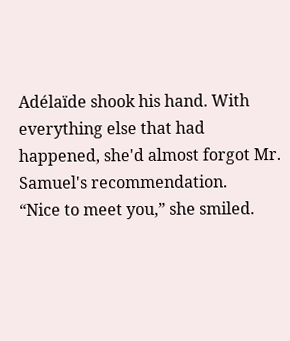Adélaïde shook his hand. With everything else that had happened, she'd almost forgot Mr. Samuel's recommendation.
“Nice to meet you,” she smiled.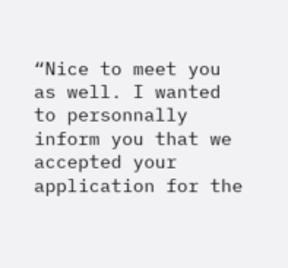“Nice to meet you as well. I wanted to personnally inform you that we accepted your application for the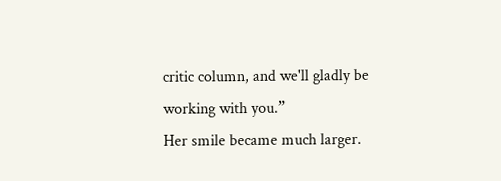critic column, and we'll gladly be working with you.”
Her smile became much larger.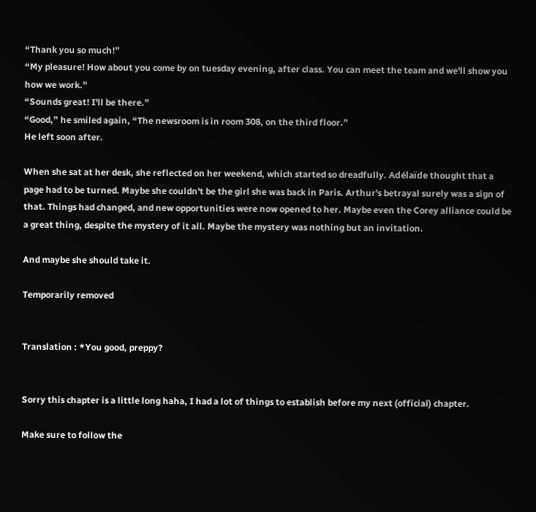“Thank you so much!”
“My pleasure! How about you come by on tuesday evening, after class. You can meet the team and we'll show you how we work.”
“Sounds great! I'll be there.”
“Good,” he smiled again, “The newsroom is in room 308, on the third floor.”
He left soon after.

When she sat at her desk, she reflected on her weekend, which started so dreadfully. Adélaïde thought that a page had to be turned. Maybe she couldn't be the girl she was back in Paris. Arthur's betrayal surely was a sign of that. Things had changed, and new opportunities were now opened to her. Maybe even the Corey alliance could be a great thing, despite the mystery of it all. Maybe the mystery was nothing but an invitation.

And maybe she should take it.

Temporarily removed


Translation : *You good, preppy?


Sorry this chapter is a little long haha, I had a lot of things to establish before my next (official) chapter.

Make sure to follow the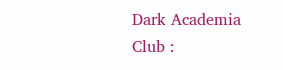Dark Academia Club :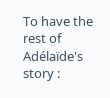To have the rest of Adélaïde's story :